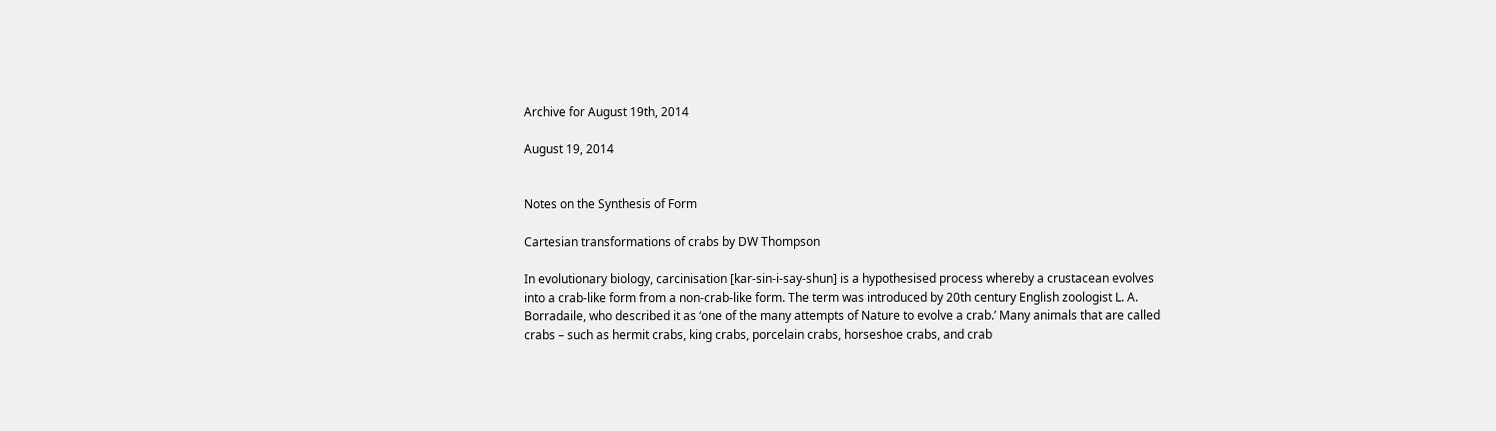Archive for August 19th, 2014

August 19, 2014


Notes on the Synthesis of Form

Cartesian transformations of crabs by DW Thompson

In evolutionary biology, carcinisation [kar-sin-i-say-shun] is a hypothesised process whereby a crustacean evolves into a crab-like form from a non-crab-like form. The term was introduced by 20th century English zoologist L. A. Borradaile, who described it as ‘one of the many attempts of Nature to evolve a crab.’ Many animals that are called crabs – such as hermit crabs, king crabs, porcelain crabs, horseshoe crabs, and crab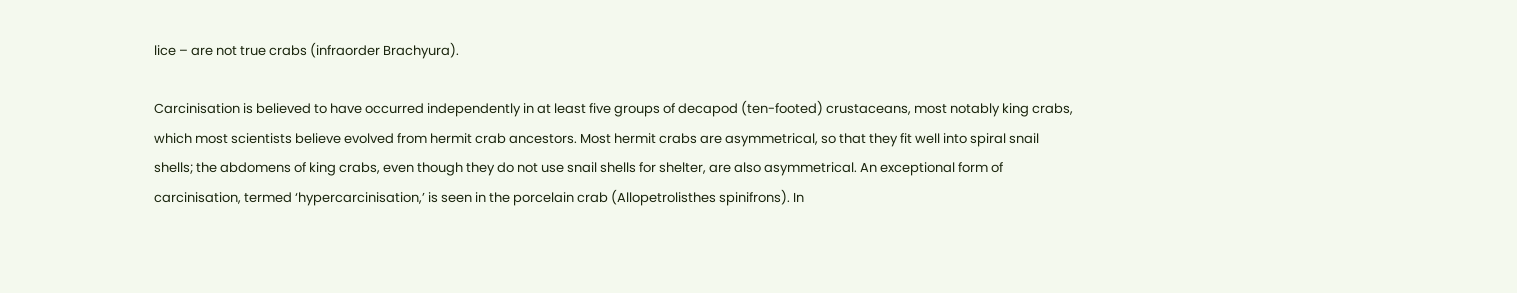lice – are not true crabs (infraorder Brachyura).

Carcinisation is believed to have occurred independently in at least five groups of decapod (ten-footed) crustaceans, most notably king crabs, which most scientists believe evolved from hermit crab ancestors. Most hermit crabs are asymmetrical, so that they fit well into spiral snail shells; the abdomens of king crabs, even though they do not use snail shells for shelter, are also asymmetrical. An exceptional form of carcinisation, termed ‘hypercarcinisation,’ is seen in the porcelain crab (Allopetrolisthes spinifrons). In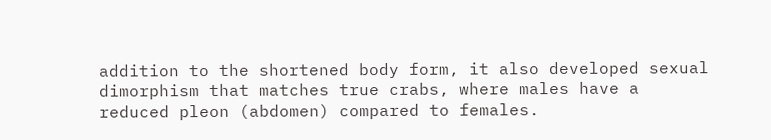addition to the shortened body form, it also developed sexual dimorphism that matches true crabs, where males have a reduced pleon (abdomen) compared to females.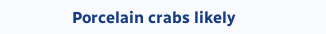Porcelain crabs likely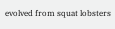evolved from squat lobsters